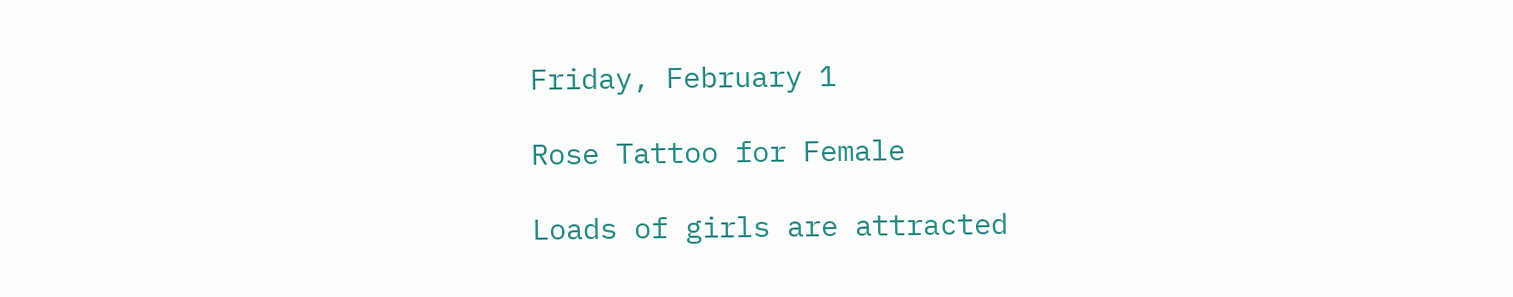Friday, February 1

Rose Tattoo for Female

Loads of girls are attracted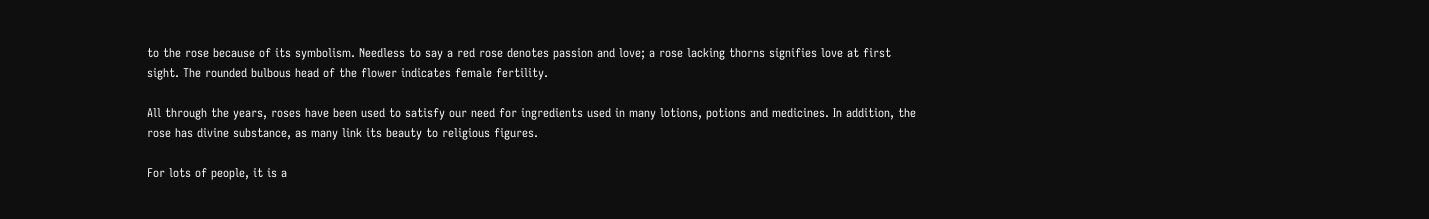to the rose because of its symbolism. Needless to say a red rose denotes passion and love; a rose lacking thorns signifies love at first sight. The rounded bulbous head of the flower indicates female fertility.

All through the years, roses have been used to satisfy our need for ingredients used in many lotions, potions and medicines. In addition, the rose has divine substance, as many link its beauty to religious figures.

For lots of people, it is a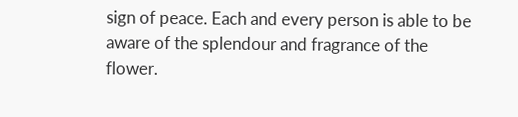sign of peace. Each and every person is able to be aware of the splendour and fragrance of the flower.